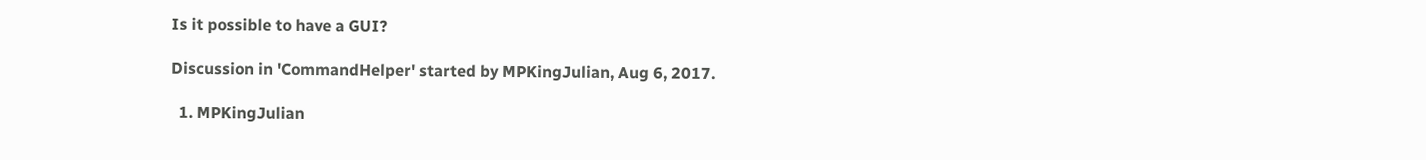Is it possible to have a GUI?

Discussion in 'CommandHelper' started by MPKingJulian, Aug 6, 2017.

  1. MPKingJulian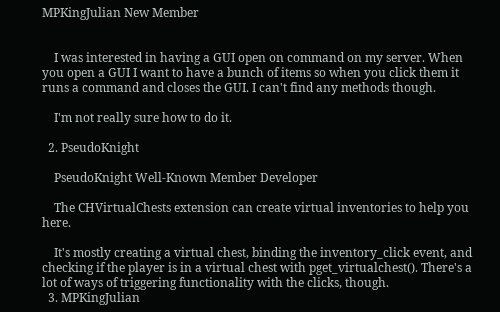MPKingJulian New Member


    I was interested in having a GUI open on command on my server. When you open a GUI I want to have a bunch of items so when you click them it runs a command and closes the GUI. I can't find any methods though.

    I'm not really sure how to do it.

  2. PseudoKnight

    PseudoKnight Well-Known Member Developer

    The CHVirtualChests extension can create virtual inventories to help you here.

    It's mostly creating a virtual chest, binding the inventory_click event, and checking if the player is in a virtual chest with pget_virtualchest(). There's a lot of ways of triggering functionality with the clicks, though.
  3. MPKingJulian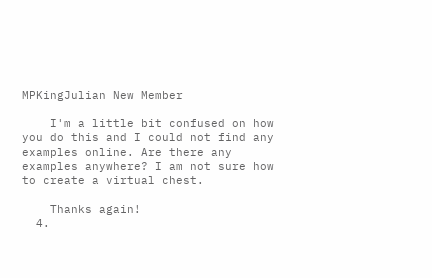MPKingJulian New Member

    I'm a little bit confused on how you do this and I could not find any examples online. Are there any examples anywhere? I am not sure how to create a virtual chest.

    Thanks again!
  4.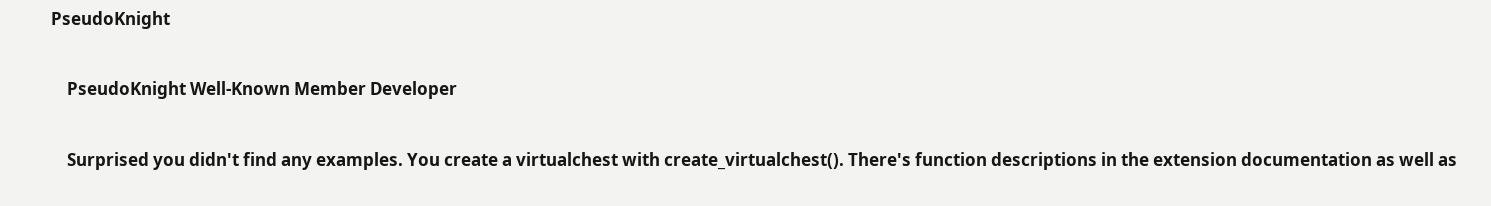PseudoKnight

    PseudoKnight Well-Known Member Developer

    Surprised you didn't find any examples. You create a virtualchest with create_virtualchest(). There's function descriptions in the extension documentation as well as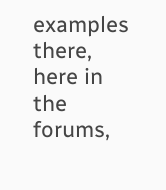examples there, here in the forums,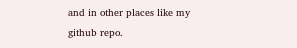and in other places like my github repo.